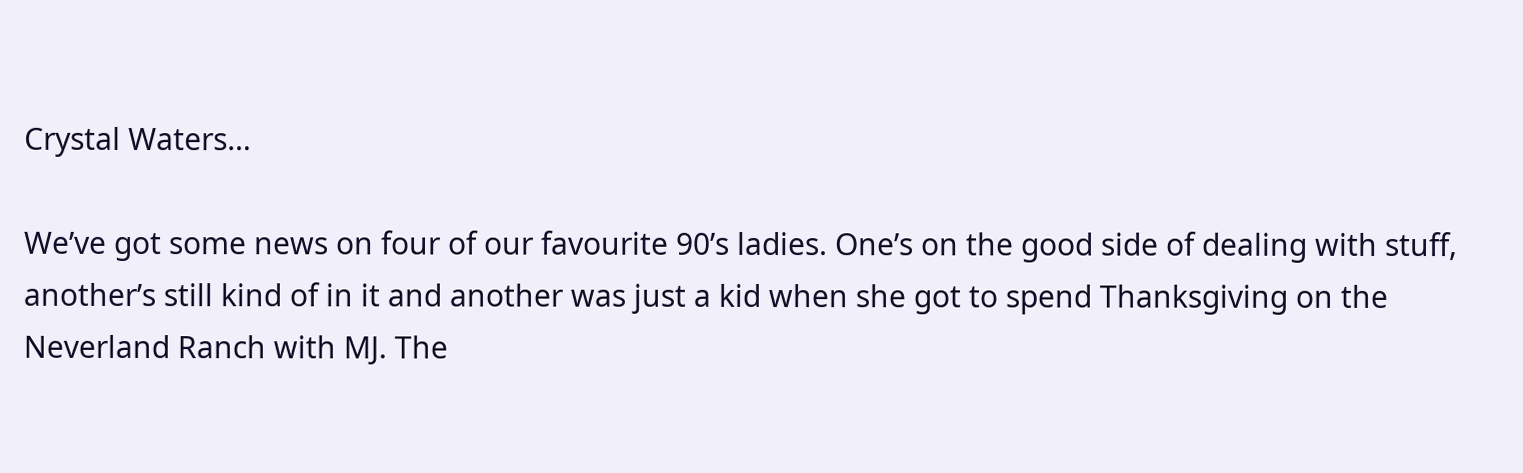Crystal Waters…

We’ve got some news on four of our favourite 90’s ladies. One’s on the good side of dealing with stuff, another’s still kind of in it and another was just a kid when she got to spend Thanksgiving on the Neverland Ranch with MJ. The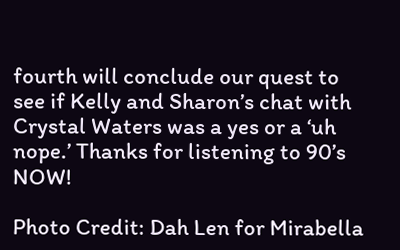fourth will conclude our quest to see if Kelly and Sharon’s chat with Crystal Waters was a yes or a ‘uh nope.’ Thanks for listening to 90’s NOW!

Photo Credit: Dah Len for Mirabella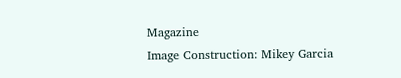Magazine
Image Construction: Mikey Garcia